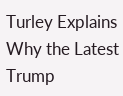Turley Explains Why the Latest Trump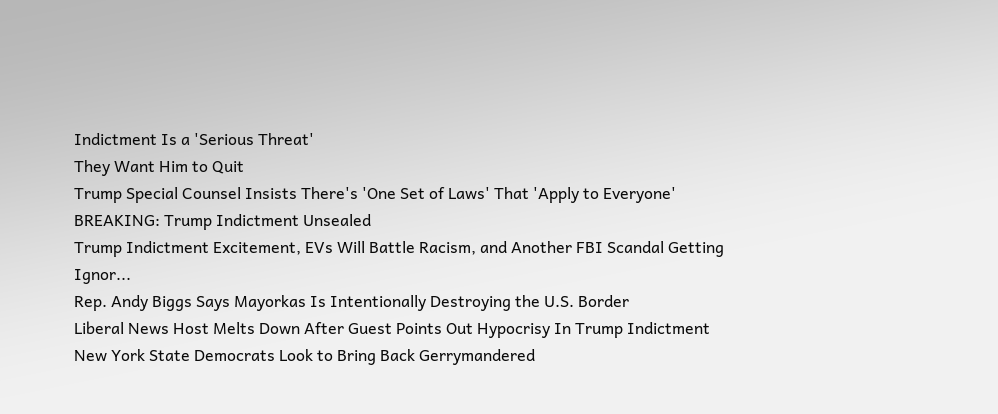Indictment Is a 'Serious Threat'
They Want Him to Quit
Trump Special Counsel Insists There's 'One Set of Laws' That 'Apply to Everyone'
BREAKING: Trump Indictment Unsealed
Trump Indictment Excitement, EVs Will Battle Racism, and Another FBI Scandal Getting Ignor...
Rep. Andy Biggs Says Mayorkas Is Intentionally Destroying the U.S. Border
Liberal News Host Melts Down After Guest Points Out Hypocrisy In Trump Indictment
New York State Democrats Look to Bring Back Gerrymandered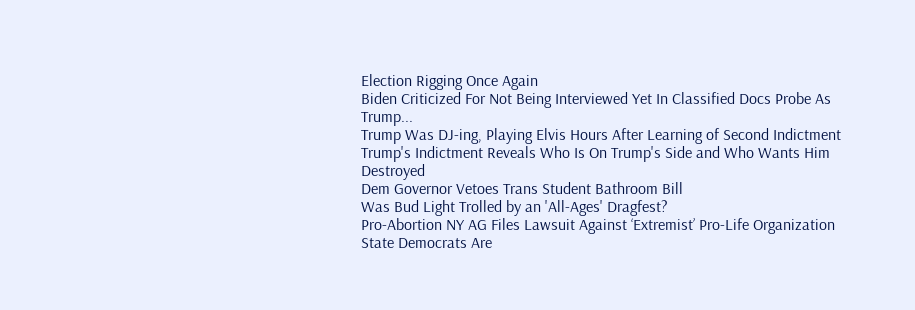Election Rigging Once Again
Biden Criticized For Not Being Interviewed Yet In Classified Docs Probe As Trump...
Trump Was DJ-ing, Playing Elvis Hours After Learning of Second Indictment
Trump's Indictment Reveals Who Is On Trump's Side and Who Wants Him Destroyed
Dem Governor Vetoes Trans Student Bathroom Bill
Was Bud Light Trolled by an 'All-Ages' Dragfest?
Pro-Abortion NY AG Files Lawsuit Against ‘Extremist’ Pro-Life Organization
State Democrats Are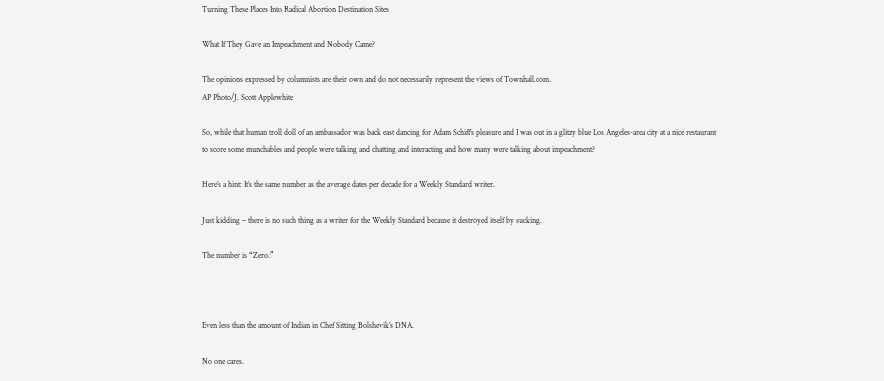Turning These Places Into Radical Abortion Destination Sites

What If They Gave an Impeachment and Nobody Came?

The opinions expressed by columnists are their own and do not necessarily represent the views of Townhall.com.
AP Photo/J. Scott Applewhite

So, while that human troll doll of an ambassador was back east dancing for Adam Schiff’s pleasure and I was out in a glitzy blue Los Angeles-area city at a nice restaurant to score some munchables and people were talking and chatting and interacting and how many were talking about impeachment?

Here’s a hint: It’s the same number as the average dates per decade for a Weekly Standard writer.

Just kidding – there is no such thing as a writer for the Weekly Standard because it destroyed itself by sucking.

The number is “Zero.”



Even less than the amount of Indian in Chef Sitting Bolshevik’s DNA.

No one cares.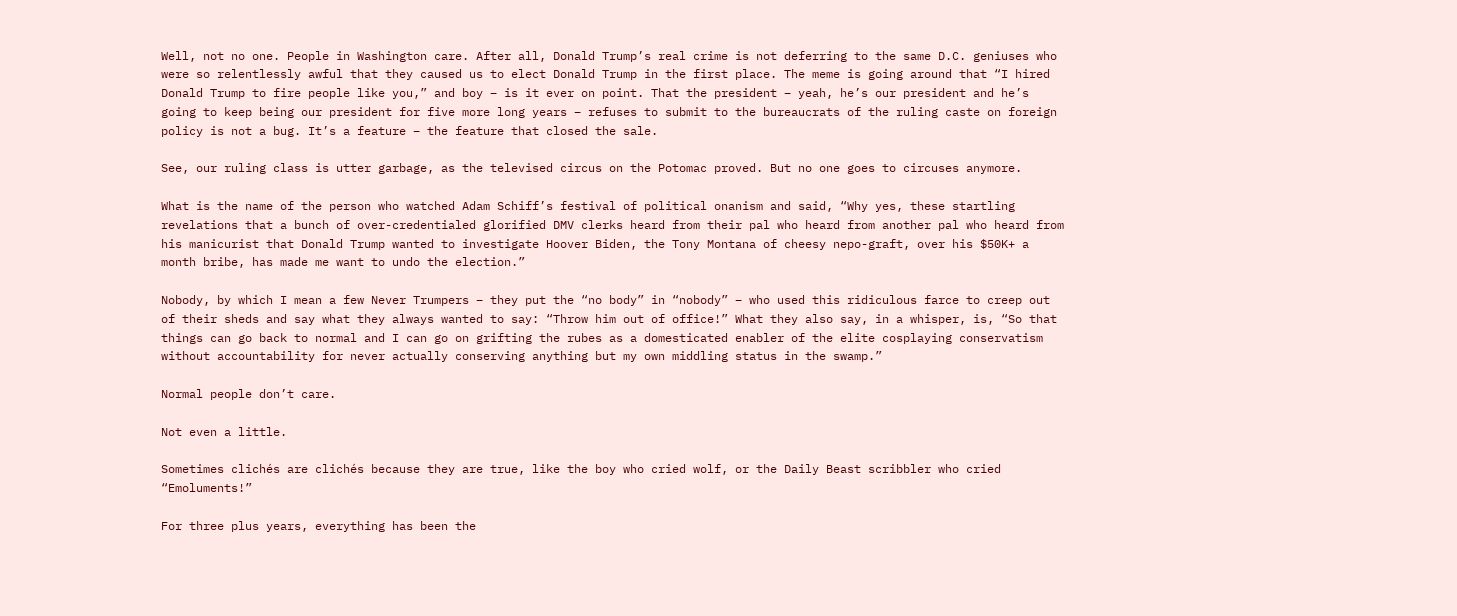Well, not no one. People in Washington care. After all, Donald Trump’s real crime is not deferring to the same D.C. geniuses who were so relentlessly awful that they caused us to elect Donald Trump in the first place. The meme is going around that “I hired Donald Trump to fire people like you,” and boy – is it ever on point. That the president – yeah, he’s our president and he’s going to keep being our president for five more long years – refuses to submit to the bureaucrats of the ruling caste on foreign policy is not a bug. It’s a feature – the feature that closed the sale.

See, our ruling class is utter garbage, as the televised circus on the Potomac proved. But no one goes to circuses anymore.

What is the name of the person who watched Adam Schiff’s festival of political onanism and said, “Why yes, these startling revelations that a bunch of over-credentialed glorified DMV clerks heard from their pal who heard from another pal who heard from his manicurist that Donald Trump wanted to investigate Hoover Biden, the Tony Montana of cheesy nepo-graft, over his $50K+ a month bribe, has made me want to undo the election.”

Nobody, by which I mean a few Never Trumpers – they put the “no body” in “nobody” – who used this ridiculous farce to creep out of their sheds and say what they always wanted to say: “Throw him out of office!” What they also say, in a whisper, is, “So that things can go back to normal and I can go on grifting the rubes as a domesticated enabler of the elite cosplaying conservatism without accountability for never actually conserving anything but my own middling status in the swamp.”

Normal people don’t care.

Not even a little.

Sometimes clichés are clichés because they are true, like the boy who cried wolf, or the Daily Beast scribbler who cried “Emoluments!”

For three plus years, everything has been the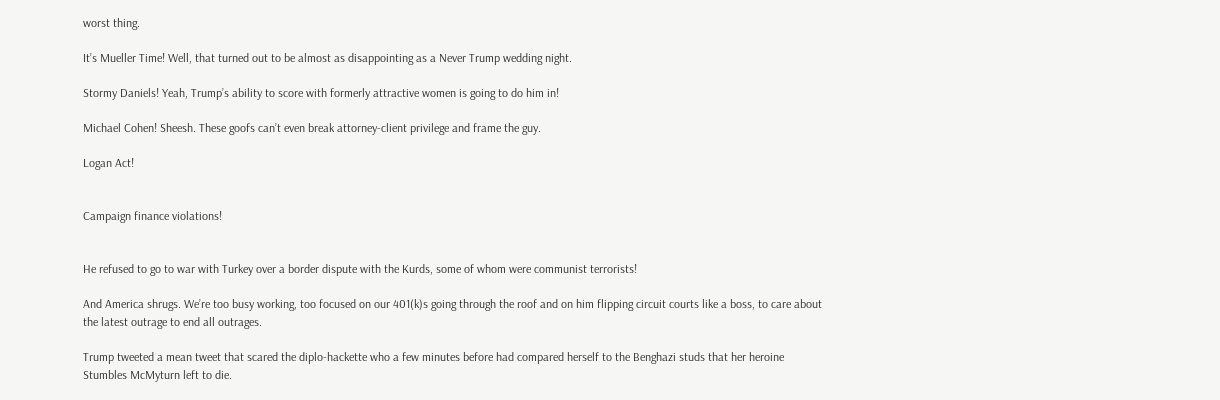worst thing.

It’s Mueller Time! Well, that turned out to be almost as disappointing as a Never Trump wedding night.

Stormy Daniels! Yeah, Trump’s ability to score with formerly attractive women is going to do him in!

Michael Cohen! Sheesh. These goofs can’t even break attorney-client privilege and frame the guy.

Logan Act!


Campaign finance violations!


He refused to go to war with Turkey over a border dispute with the Kurds, some of whom were communist terrorists!

And America shrugs. We’re too busy working, too focused on our 401(k)s going through the roof and on him flipping circuit courts like a boss, to care about the latest outrage to end all outrages.

Trump tweeted a mean tweet that scared the diplo-hackette who a few minutes before had compared herself to the Benghazi studs that her heroine Stumbles McMyturn left to die.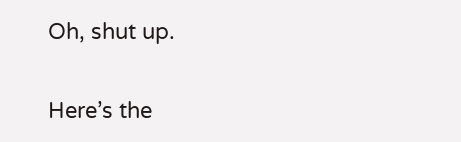Oh, shut up.

Here’s the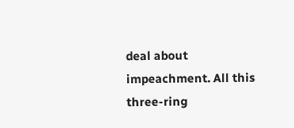deal about impeachment. All this three-ring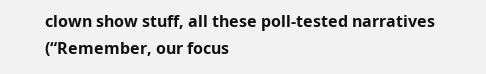clown show stuff, all these poll-tested narratives (“Remember, our focus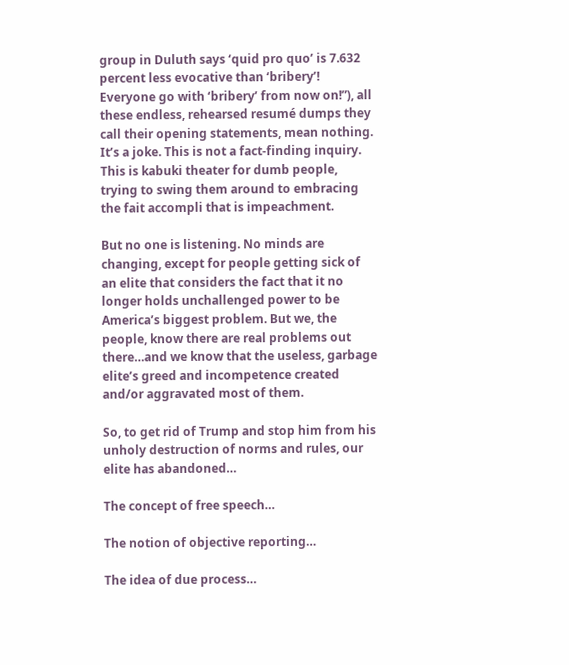group in Duluth says ‘quid pro quo’ is 7.632 percent less evocative than ‘bribery’! Everyone go with ‘bribery’ from now on!”), all these endless, rehearsed resumé dumps they call their opening statements, mean nothing. It’s a joke. This is not a fact-finding inquiry. This is kabuki theater for dumb people, trying to swing them around to embracing the fait accompli that is impeachment.

But no one is listening. No minds are changing, except for people getting sick of an elite that considers the fact that it no longer holds unchallenged power to be America’s biggest problem. But we, the people, know there are real problems out there…and we know that the useless, garbage elite’s greed and incompetence created and/or aggravated most of them.

So, to get rid of Trump and stop him from his unholy destruction of norms and rules, our elite has abandoned…

The concept of free speech…

The notion of objective reporting…

The idea of due process…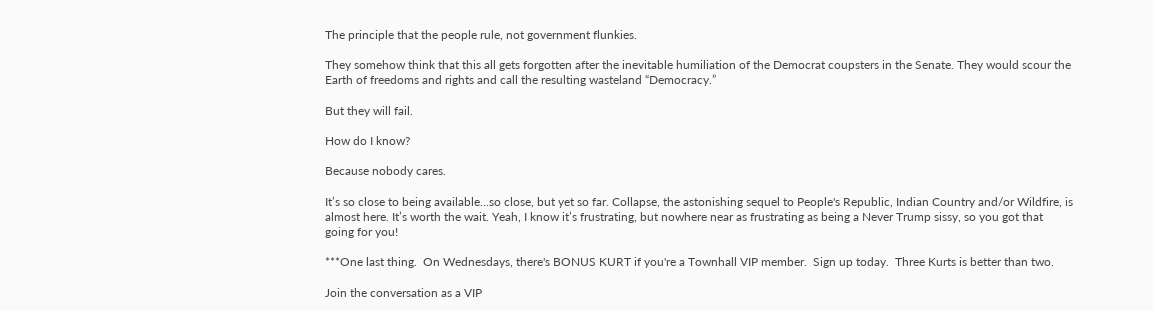The principle that the people rule, not government flunkies.

They somehow think that this all gets forgotten after the inevitable humiliation of the Democrat coupsters in the Senate. They would scour the Earth of freedoms and rights and call the resulting wasteland “Democracy.”

But they will fail.

How do I know?

Because nobody cares.

It’s so close to being available…so close, but yet so far. Collapse, the astonishing sequel to People's Republic, Indian Country and/or Wildfire, is almost here. It’s worth the wait. Yeah, I know it’s frustrating, but nowhere near as frustrating as being a Never Trump sissy, so you got that going for you!

***One last thing.  On Wednesdays, there's BONUS KURT if you're a Townhall VIP member.  Sign up today.  Three Kurts is better than two.

Join the conversation as a VIP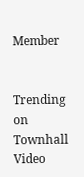Member


Trending on Townhall Video